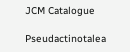JCM Catalogue

Pseudactinotalea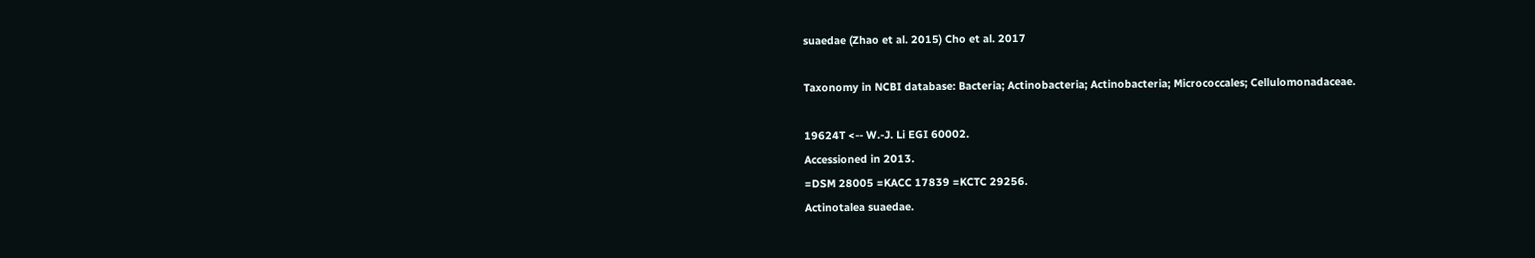suaedae (Zhao et al. 2015) Cho et al. 2017

Taxonomy in NCBI database: Bacteria; Actinobacteria; Actinobacteria; Micrococcales; Cellulomonadaceae.

19624T <-- W.-J. Li EGI 60002.
Accessioned in 2013.
=DSM 28005 =KACC 17839 =KCTC 29256.
Actinotalea suaedae.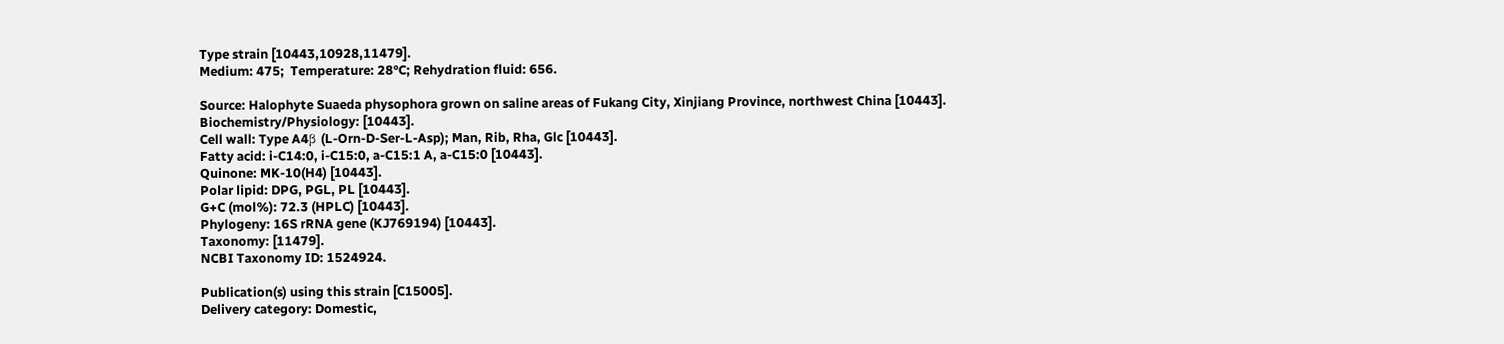Type strain [10443,10928,11479].
Medium: 475;  Temperature: 28°C; Rehydration fluid: 656.

Source: Halophyte Suaeda physophora grown on saline areas of Fukang City, Xinjiang Province, northwest China [10443].
Biochemistry/Physiology: [10443].
Cell wall: Type A4β (L-Orn-D-Ser-L-Asp); Man, Rib, Rha, Glc [10443].
Fatty acid: i-C14:0, i-C15:0, a-C15:1 A, a-C15:0 [10443].
Quinone: MK-10(H4) [10443].
Polar lipid: DPG, PGL, PL [10443].
G+C (mol%): 72.3 (HPLC) [10443].
Phylogeny: 16S rRNA gene (KJ769194) [10443].
Taxonomy: [11479].
NCBI Taxonomy ID: 1524924.

Publication(s) using this strain [C15005].
Delivery category: Domestic,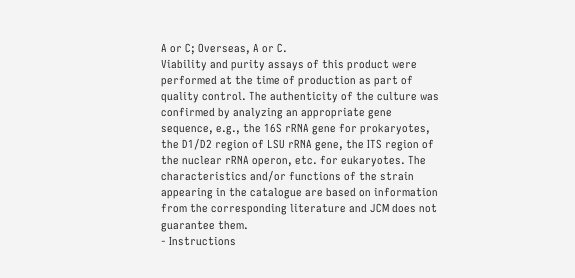A or C; Overseas, A or C.
Viability and purity assays of this product were performed at the time of production as part of quality control. The authenticity of the culture was confirmed by analyzing an appropriate gene sequence, e.g., the 16S rRNA gene for prokaryotes, the D1/D2 region of LSU rRNA gene, the ITS region of the nuclear rRNA operon, etc. for eukaryotes. The characteristics and/or functions of the strain appearing in the catalogue are based on information from the corresponding literature and JCM does not guarantee them.
- Instructions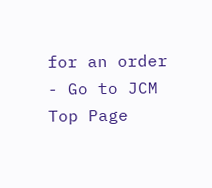for an order
- Go to JCM Top Page